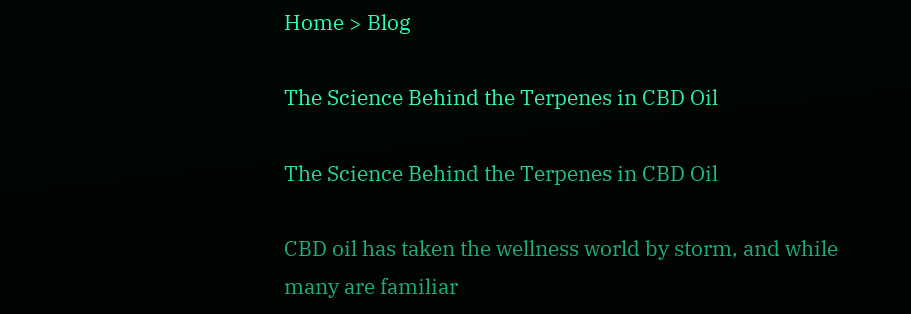Home > Blog

The Science Behind the Terpenes in CBD Oil

The Science Behind the Terpenes in CBD Oil

CBD oil has taken the wellness world by storm, and while many are familiar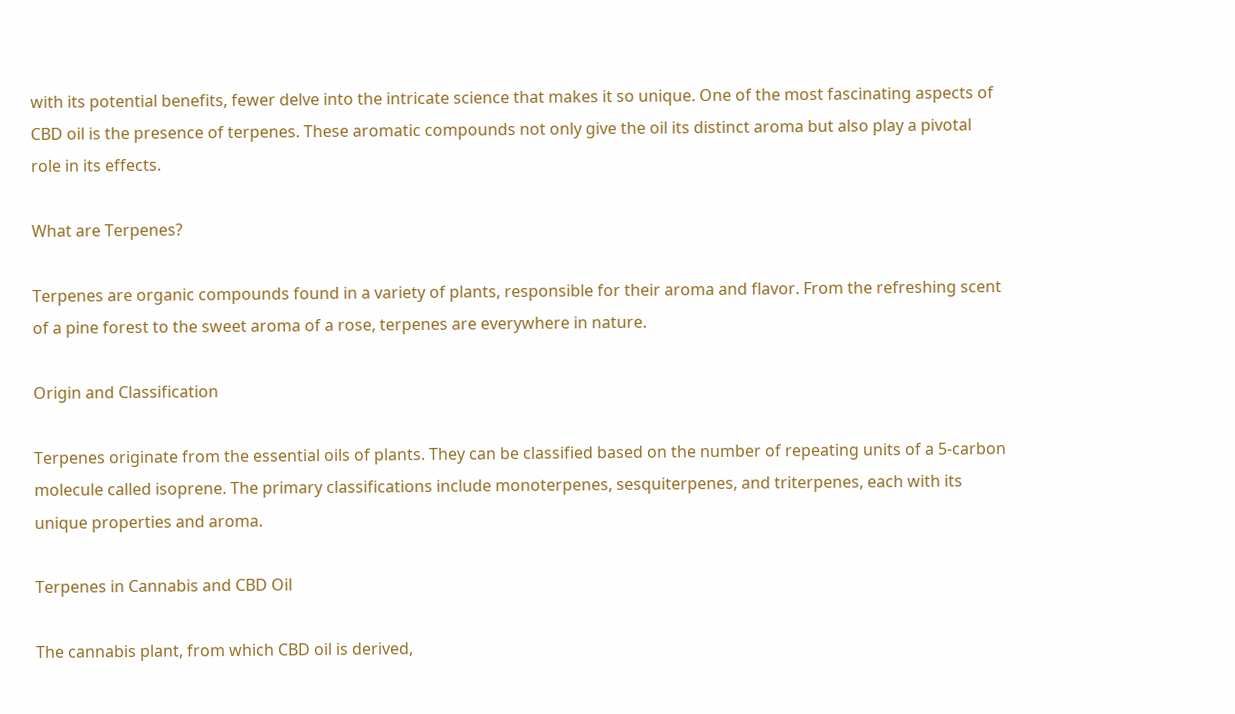with its potential benefits, fewer delve into the intricate science that makes it so unique. One of the most fascinating aspects of CBD oil is the presence of terpenes. These aromatic compounds not only give the oil its distinct aroma but also play a pivotal role in its effects.

What are Terpenes?

Terpenes are organic compounds found in a variety of plants, responsible for their aroma and flavor. From the refreshing scent of a pine forest to the sweet aroma of a rose, terpenes are everywhere in nature.

Origin and Classification

Terpenes originate from the essential oils of plants. They can be classified based on the number of repeating units of a 5-carbon molecule called isoprene. The primary classifications include monoterpenes, sesquiterpenes, and triterpenes, each with its unique properties and aroma.

Terpenes in Cannabis and CBD Oil

The cannabis plant, from which CBD oil is derived,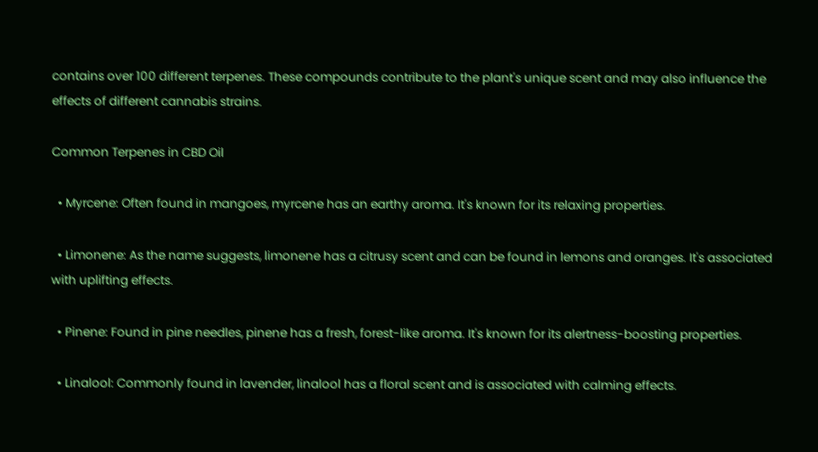contains over 100 different terpenes. These compounds contribute to the plant's unique scent and may also influence the effects of different cannabis strains.

Common Terpenes in CBD Oil

  • Myrcene: Often found in mangoes, myrcene has an earthy aroma. It's known for its relaxing properties.

  • Limonene: As the name suggests, limonene has a citrusy scent and can be found in lemons and oranges. It's associated with uplifting effects.

  • Pinene: Found in pine needles, pinene has a fresh, forest-like aroma. It's known for its alertness-boosting properties.

  • Linalool: Commonly found in lavender, linalool has a floral scent and is associated with calming effects.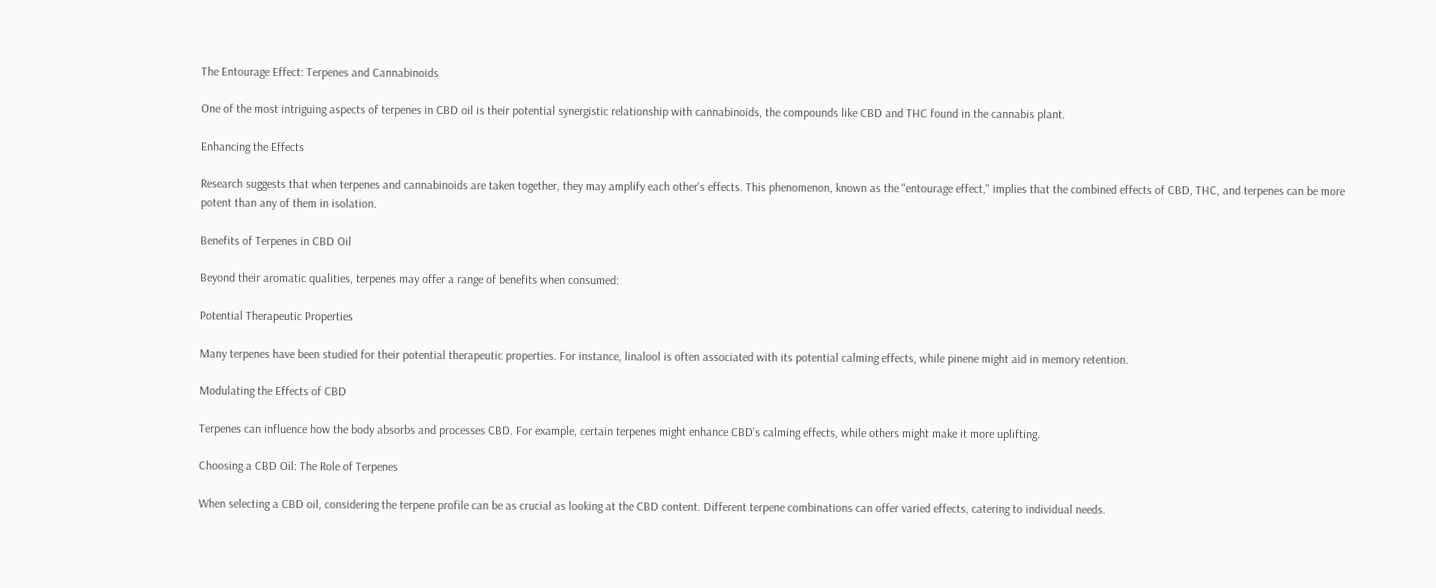The Entourage Effect: Terpenes and Cannabinoids

One of the most intriguing aspects of terpenes in CBD oil is their potential synergistic relationship with cannabinoids, the compounds like CBD and THC found in the cannabis plant.

Enhancing the Effects

Research suggests that when terpenes and cannabinoids are taken together, they may amplify each other's effects. This phenomenon, known as the "entourage effect," implies that the combined effects of CBD, THC, and terpenes can be more potent than any of them in isolation.

Benefits of Terpenes in CBD Oil

Beyond their aromatic qualities, terpenes may offer a range of benefits when consumed:

Potential Therapeutic Properties

Many terpenes have been studied for their potential therapeutic properties. For instance, linalool is often associated with its potential calming effects, while pinene might aid in memory retention.

Modulating the Effects of CBD

Terpenes can influence how the body absorbs and processes CBD. For example, certain terpenes might enhance CBD's calming effects, while others might make it more uplifting.

Choosing a CBD Oil: The Role of Terpenes

When selecting a CBD oil, considering the terpene profile can be as crucial as looking at the CBD content. Different terpene combinations can offer varied effects, catering to individual needs.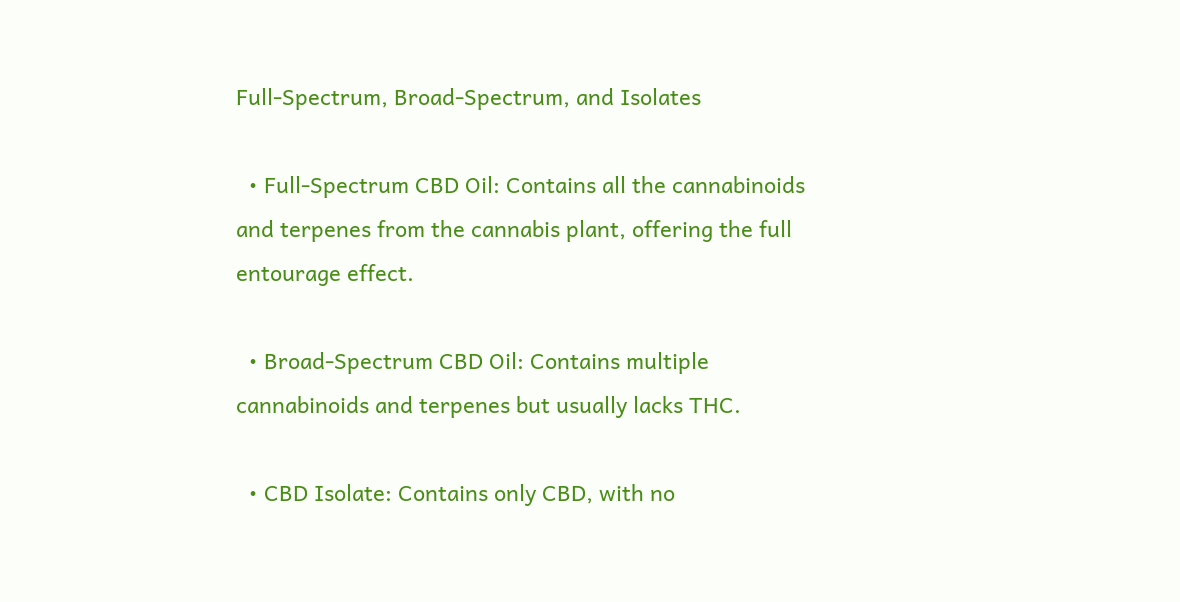Full-Spectrum, Broad-Spectrum, and Isolates

  • Full-Spectrum CBD Oil: Contains all the cannabinoids and terpenes from the cannabis plant, offering the full entourage effect.

  • Broad-Spectrum CBD Oil: Contains multiple cannabinoids and terpenes but usually lacks THC.

  • CBD Isolate: Contains only CBD, with no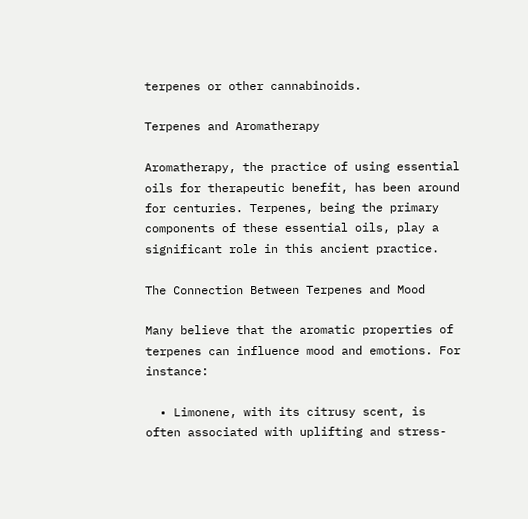terpenes or other cannabinoids.

Terpenes and Aromatherapy

Aromatherapy, the practice of using essential oils for therapeutic benefit, has been around for centuries. Terpenes, being the primary components of these essential oils, play a significant role in this ancient practice.

The Connection Between Terpenes and Mood

Many believe that the aromatic properties of terpenes can influence mood and emotions. For instance:

  • Limonene, with its citrusy scent, is often associated with uplifting and stress-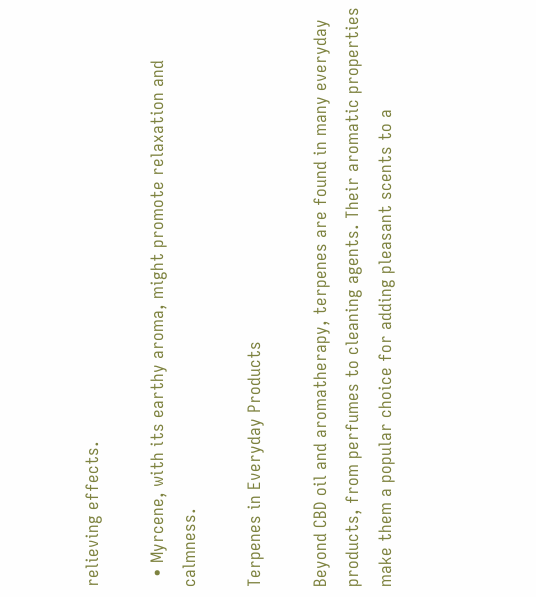relieving effects.

  • Myrcene, with its earthy aroma, might promote relaxation and calmness.

Terpenes in Everyday Products

Beyond CBD oil and aromatherapy, terpenes are found in many everyday products, from perfumes to cleaning agents. Their aromatic properties make them a popular choice for adding pleasant scents to a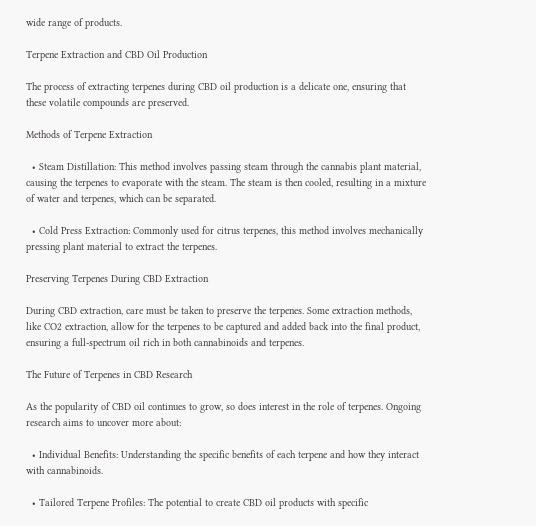wide range of products.

Terpene Extraction and CBD Oil Production

The process of extracting terpenes during CBD oil production is a delicate one, ensuring that these volatile compounds are preserved.

Methods of Terpene Extraction

  • Steam Distillation: This method involves passing steam through the cannabis plant material, causing the terpenes to evaporate with the steam. The steam is then cooled, resulting in a mixture of water and terpenes, which can be separated.

  • Cold Press Extraction: Commonly used for citrus terpenes, this method involves mechanically pressing plant material to extract the terpenes.

Preserving Terpenes During CBD Extraction

During CBD extraction, care must be taken to preserve the terpenes. Some extraction methods, like CO2 extraction, allow for the terpenes to be captured and added back into the final product, ensuring a full-spectrum oil rich in both cannabinoids and terpenes.

The Future of Terpenes in CBD Research

As the popularity of CBD oil continues to grow, so does interest in the role of terpenes. Ongoing research aims to uncover more about:

  • Individual Benefits: Understanding the specific benefits of each terpene and how they interact with cannabinoids.

  • Tailored Terpene Profiles: The potential to create CBD oil products with specific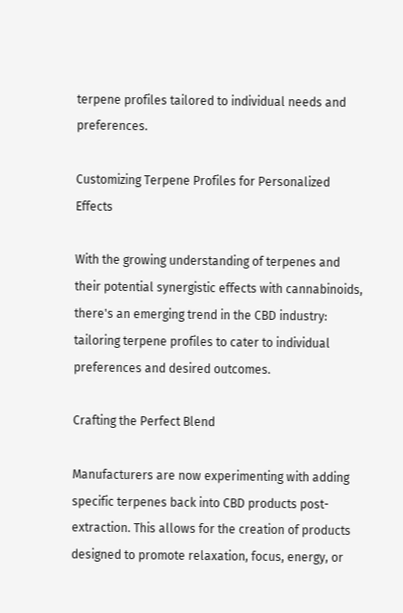terpene profiles tailored to individual needs and preferences.

Customizing Terpene Profiles for Personalized Effects

With the growing understanding of terpenes and their potential synergistic effects with cannabinoids, there's an emerging trend in the CBD industry: tailoring terpene profiles to cater to individual preferences and desired outcomes.

Crafting the Perfect Blend

Manufacturers are now experimenting with adding specific terpenes back into CBD products post-extraction. This allows for the creation of products designed to promote relaxation, focus, energy, or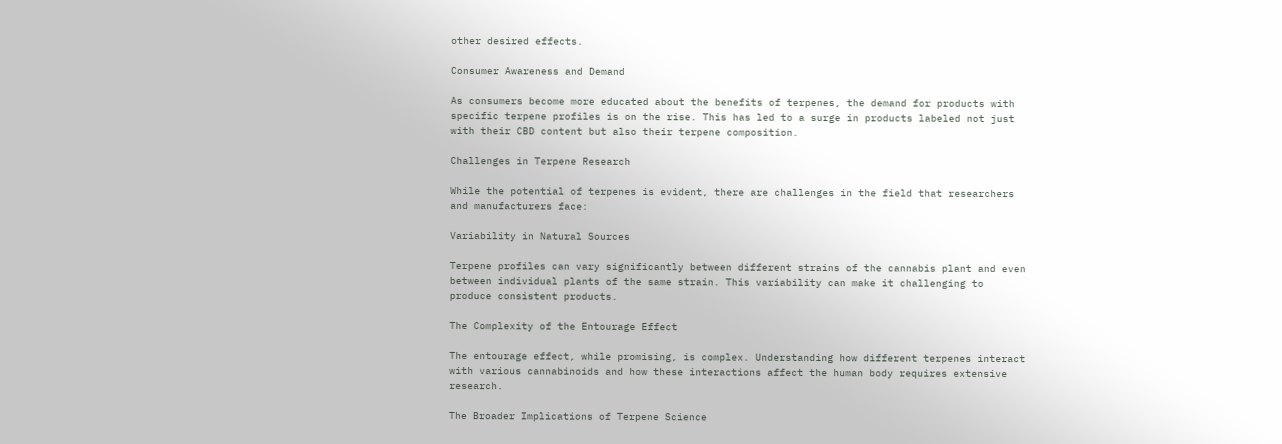other desired effects.

Consumer Awareness and Demand

As consumers become more educated about the benefits of terpenes, the demand for products with specific terpene profiles is on the rise. This has led to a surge in products labeled not just with their CBD content but also their terpene composition.

Challenges in Terpene Research

While the potential of terpenes is evident, there are challenges in the field that researchers and manufacturers face:

Variability in Natural Sources

Terpene profiles can vary significantly between different strains of the cannabis plant and even between individual plants of the same strain. This variability can make it challenging to produce consistent products.

The Complexity of the Entourage Effect

The entourage effect, while promising, is complex. Understanding how different terpenes interact with various cannabinoids and how these interactions affect the human body requires extensive research.

The Broader Implications of Terpene Science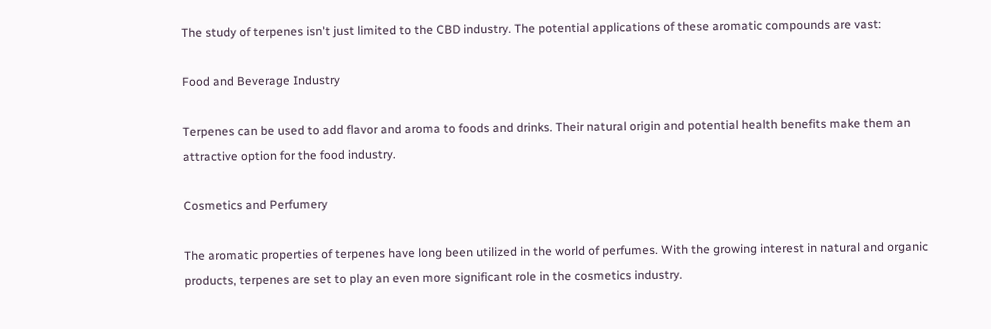The study of terpenes isn't just limited to the CBD industry. The potential applications of these aromatic compounds are vast:

Food and Beverage Industry

Terpenes can be used to add flavor and aroma to foods and drinks. Their natural origin and potential health benefits make them an attractive option for the food industry.

Cosmetics and Perfumery

The aromatic properties of terpenes have long been utilized in the world of perfumes. With the growing interest in natural and organic products, terpenes are set to play an even more significant role in the cosmetics industry.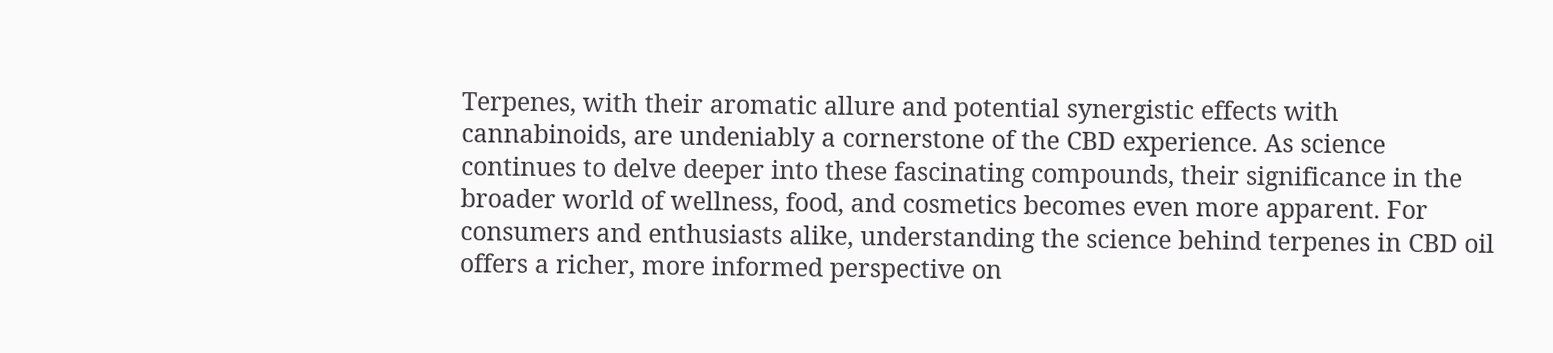Terpenes, with their aromatic allure and potential synergistic effects with cannabinoids, are undeniably a cornerstone of the CBD experience. As science continues to delve deeper into these fascinating compounds, their significance in the broader world of wellness, food, and cosmetics becomes even more apparent. For consumers and enthusiasts alike, understanding the science behind terpenes in CBD oil offers a richer, more informed perspective on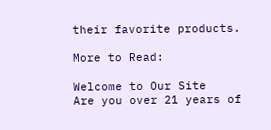their favorite products.

More to Read:

Welcome to Our Site
Are you over 21 years of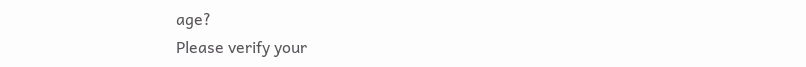age?
Please verify your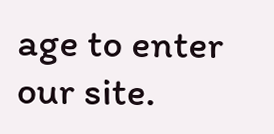age to enter our site.